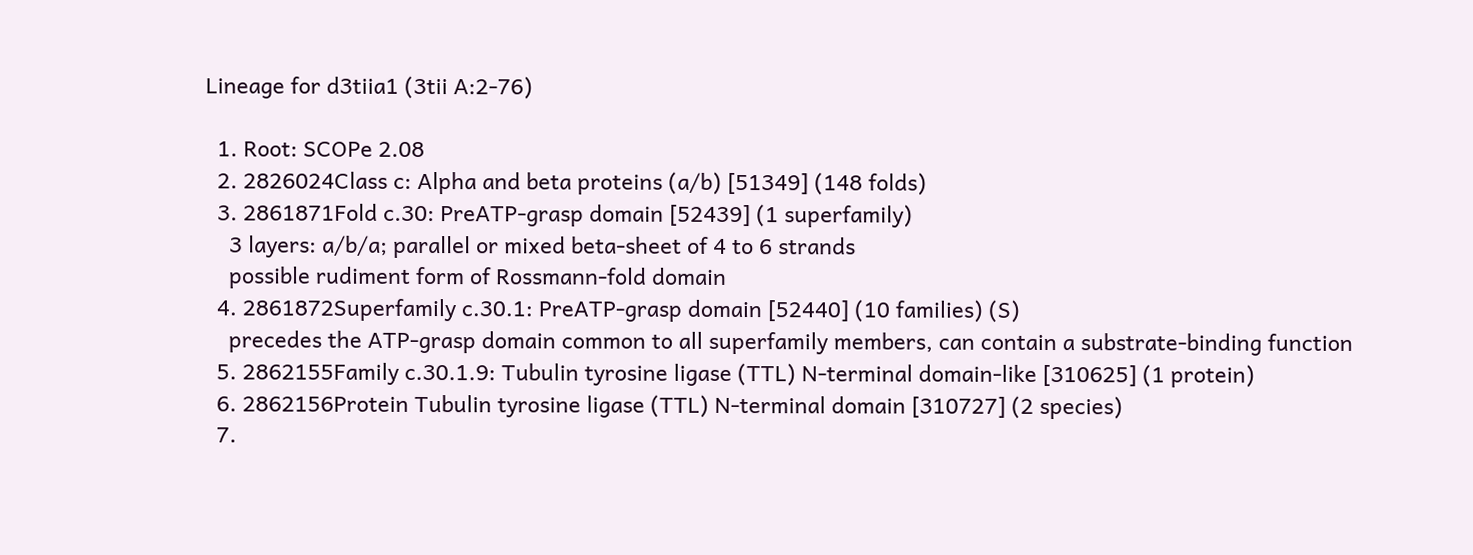Lineage for d3tiia1 (3tii A:2-76)

  1. Root: SCOPe 2.08
  2. 2826024Class c: Alpha and beta proteins (a/b) [51349] (148 folds)
  3. 2861871Fold c.30: PreATP-grasp domain [52439] (1 superfamily)
    3 layers: a/b/a; parallel or mixed beta-sheet of 4 to 6 strands
    possible rudiment form of Rossmann-fold domain
  4. 2861872Superfamily c.30.1: PreATP-grasp domain [52440] (10 families) (S)
    precedes the ATP-grasp domain common to all superfamily members, can contain a substrate-binding function
  5. 2862155Family c.30.1.9: Tubulin tyrosine ligase (TTL) N-terminal domain-like [310625] (1 protein)
  6. 2862156Protein Tubulin tyrosine ligase (TTL) N-terminal domain [310727] (2 species)
  7.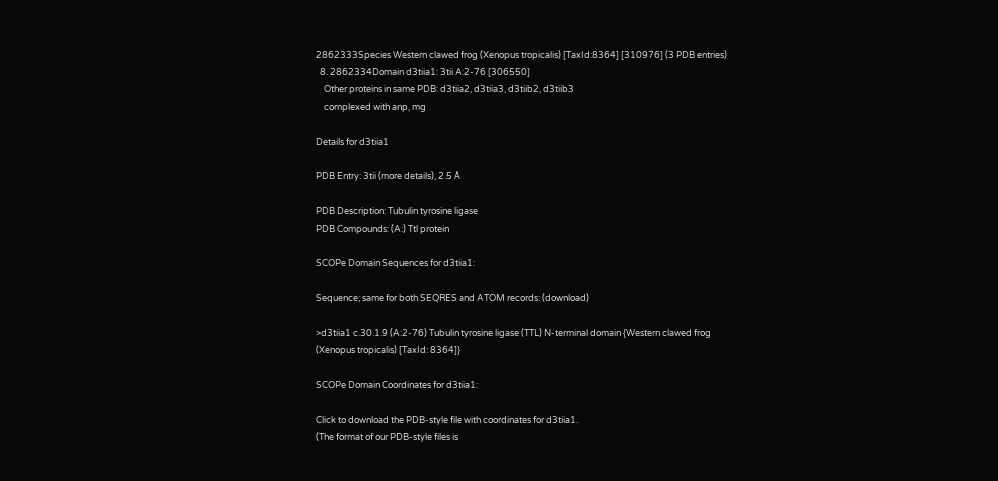2862333Species Western clawed frog (Xenopus tropicalis) [TaxId:8364] [310976] (3 PDB entries)
  8. 2862334Domain d3tiia1: 3tii A:2-76 [306550]
    Other proteins in same PDB: d3tiia2, d3tiia3, d3tiib2, d3tiib3
    complexed with anp, mg

Details for d3tiia1

PDB Entry: 3tii (more details), 2.5 Å

PDB Description: Tubulin tyrosine ligase
PDB Compounds: (A:) Ttl protein

SCOPe Domain Sequences for d3tiia1:

Sequence; same for both SEQRES and ATOM records: (download)

>d3tiia1 c.30.1.9 (A:2-76) Tubulin tyrosine ligase (TTL) N-terminal domain {Western clawed frog (Xenopus tropicalis) [TaxId: 8364]}

SCOPe Domain Coordinates for d3tiia1:

Click to download the PDB-style file with coordinates for d3tiia1.
(The format of our PDB-style files is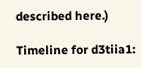described here.)

Timeline for d3tiia1: